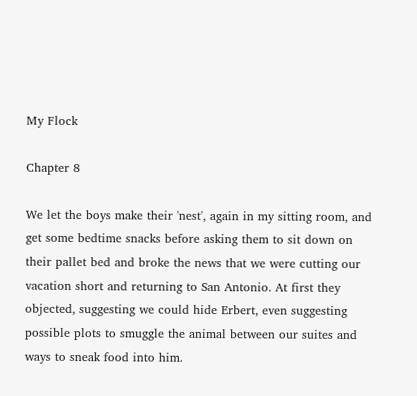My Flock

Chapter 8

We let the boys make their 'nest', again in my sitting room, and get some bedtime snacks before asking them to sit down on their pallet bed and broke the news that we were cutting our vacation short and returning to San Antonio. At first they objected, suggesting we could hide Erbert, even suggesting possible plots to smuggle the animal between our suites and ways to sneak food into him.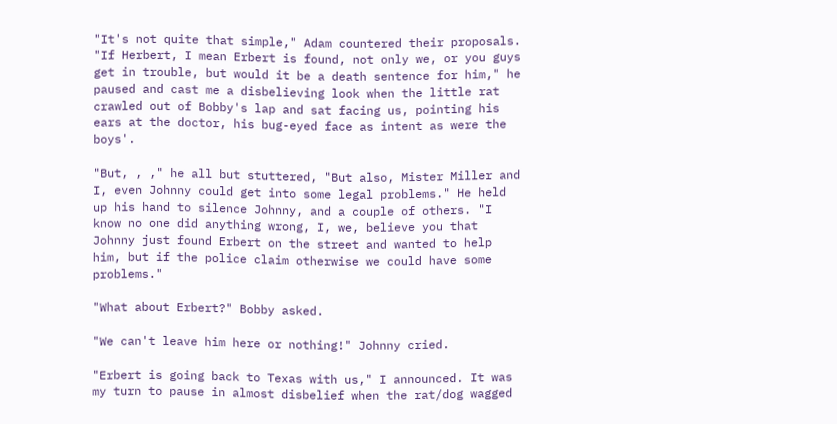"It's not quite that simple," Adam countered their proposals. "If Herbert, I mean Erbert is found, not only we, or you guys get in trouble, but would it be a death sentence for him," he paused and cast me a disbelieving look when the little rat crawled out of Bobby's lap and sat facing us, pointing his ears at the doctor, his bug-eyed face as intent as were the boys'.

"But, , ," he all but stuttered, "But also, Mister Miller and I, even Johnny could get into some legal problems." He held up his hand to silence Johnny, and a couple of others. "I know no one did anything wrong, I, we, believe you that Johnny just found Erbert on the street and wanted to help him, but if the police claim otherwise we could have some problems."

"What about Erbert?" Bobby asked.

"We can't leave him here or nothing!" Johnny cried.

"Erbert is going back to Texas with us," I announced. It was my turn to pause in almost disbelief when the rat/dog wagged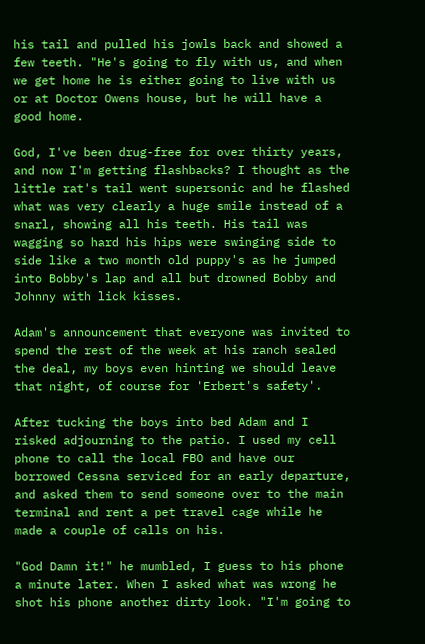his tail and pulled his jowls back and showed a few teeth. "He's going to fly with us, and when we get home he is either going to live with us or at Doctor Owens house, but he will have a good home.

God, I've been drug-free for over thirty years, and now I'm getting flashbacks? I thought as the little rat's tail went supersonic and he flashed what was very clearly a huge smile instead of a snarl, showing all his teeth. His tail was wagging so hard his hips were swinging side to side like a two month old puppy's as he jumped into Bobby's lap and all but drowned Bobby and Johnny with lick kisses.

Adam's announcement that everyone was invited to spend the rest of the week at his ranch sealed the deal, my boys even hinting we should leave that night, of course for 'Erbert's safety'.

After tucking the boys into bed Adam and I risked adjourning to the patio. I used my cell phone to call the local FBO and have our borrowed Cessna serviced for an early departure, and asked them to send someone over to the main terminal and rent a pet travel cage while he made a couple of calls on his.

"God Damn it!" he mumbled, I guess to his phone a minute later. When I asked what was wrong he shot his phone another dirty look. "I'm going to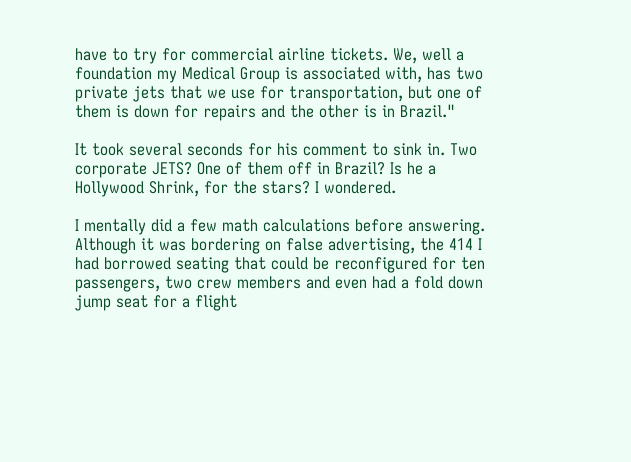have to try for commercial airline tickets. We, well a foundation my Medical Group is associated with, has two private jets that we use for transportation, but one of them is down for repairs and the other is in Brazil."

It took several seconds for his comment to sink in. Two corporate JETS? One of them off in Brazil? Is he a Hollywood Shrink, for the stars? I wondered.

I mentally did a few math calculations before answering. Although it was bordering on false advertising, the 414 I had borrowed seating that could be reconfigured for ten passengers, two crew members and even had a fold down jump seat for a flight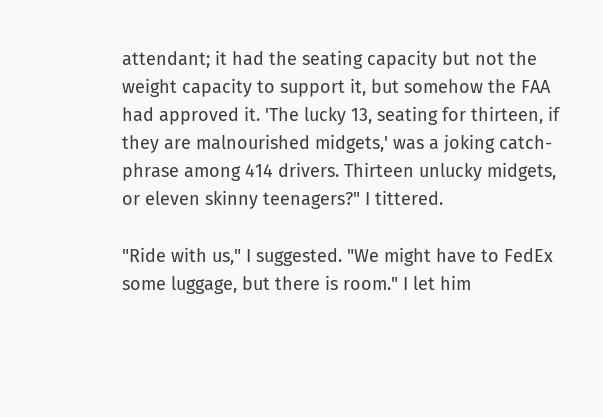attendant; it had the seating capacity but not the weight capacity to support it, but somehow the FAA had approved it. 'The lucky 13, seating for thirteen, if they are malnourished midgets,' was a joking catch-phrase among 414 drivers. Thirteen unlucky midgets, or eleven skinny teenagers?" I tittered.

"Ride with us," I suggested. "We might have to FedEx some luggage, but there is room." I let him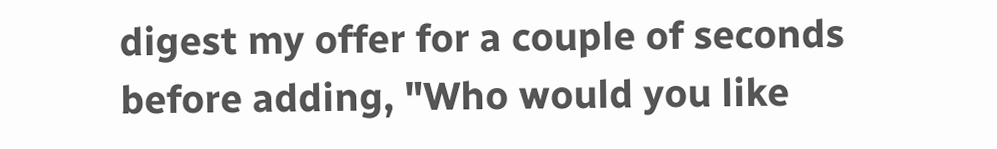digest my offer for a couple of seconds before adding, "Who would you like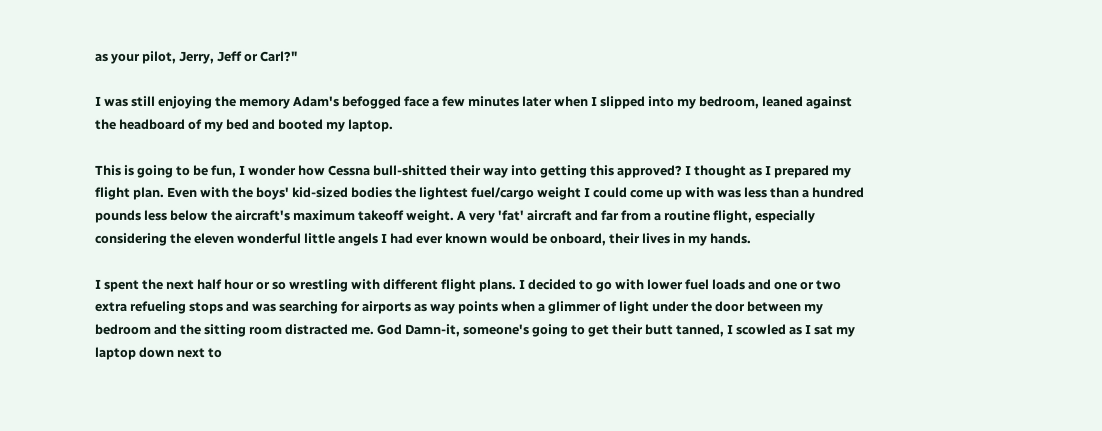as your pilot, Jerry, Jeff or Carl?"

I was still enjoying the memory Adam's befogged face a few minutes later when I slipped into my bedroom, leaned against the headboard of my bed and booted my laptop.

This is going to be fun, I wonder how Cessna bull-shitted their way into getting this approved? I thought as I prepared my flight plan. Even with the boys' kid-sized bodies the lightest fuel/cargo weight I could come up with was less than a hundred pounds less below the aircraft's maximum takeoff weight. A very 'fat' aircraft and far from a routine flight, especially considering the eleven wonderful little angels I had ever known would be onboard, their lives in my hands.

I spent the next half hour or so wrestling with different flight plans. I decided to go with lower fuel loads and one or two extra refueling stops and was searching for airports as way points when a glimmer of light under the door between my bedroom and the sitting room distracted me. God Damn-it, someone's going to get their butt tanned, I scowled as I sat my laptop down next to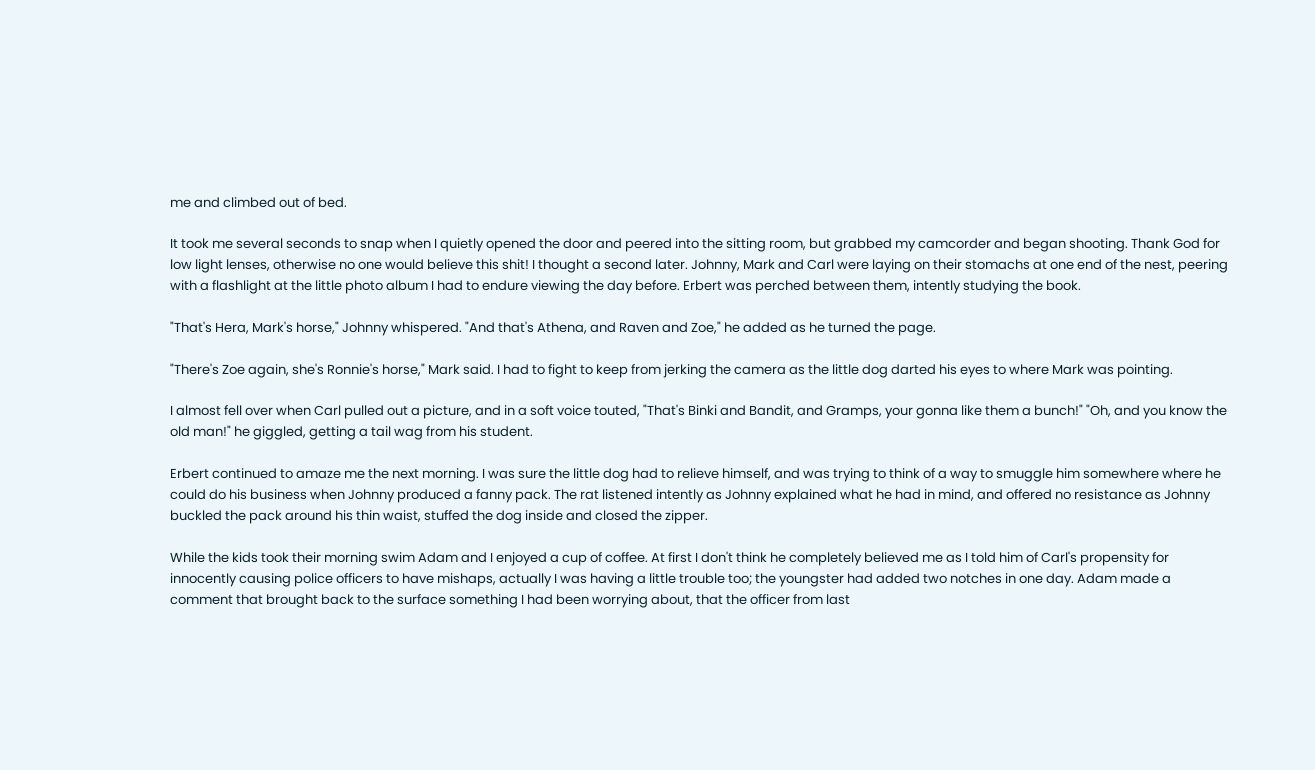me and climbed out of bed.

It took me several seconds to snap when I quietly opened the door and peered into the sitting room, but grabbed my camcorder and began shooting. Thank God for low light lenses, otherwise no one would believe this shit! I thought a second later. Johnny, Mark and Carl were laying on their stomachs at one end of the nest, peering with a flashlight at the little photo album I had to endure viewing the day before. Erbert was perched between them, intently studying the book.

"That's Hera, Mark's horse," Johnny whispered. "And that's Athena, and Raven and Zoe," he added as he turned the page.

"There's Zoe again, she's Ronnie's horse," Mark said. I had to fight to keep from jerking the camera as the little dog darted his eyes to where Mark was pointing.

I almost fell over when Carl pulled out a picture, and in a soft voice touted, "That's Binki and Bandit, and Gramps, your gonna like them a bunch!" "Oh, and you know the old man!" he giggled, getting a tail wag from his student.

Erbert continued to amaze me the next morning. I was sure the little dog had to relieve himself, and was trying to think of a way to smuggle him somewhere where he could do his business when Johnny produced a fanny pack. The rat listened intently as Johnny explained what he had in mind, and offered no resistance as Johnny buckled the pack around his thin waist, stuffed the dog inside and closed the zipper.

While the kids took their morning swim Adam and I enjoyed a cup of coffee. At first I don't think he completely believed me as I told him of Carl's propensity for innocently causing police officers to have mishaps, actually I was having a little trouble too; the youngster had added two notches in one day. Adam made a comment that brought back to the surface something I had been worrying about, that the officer from last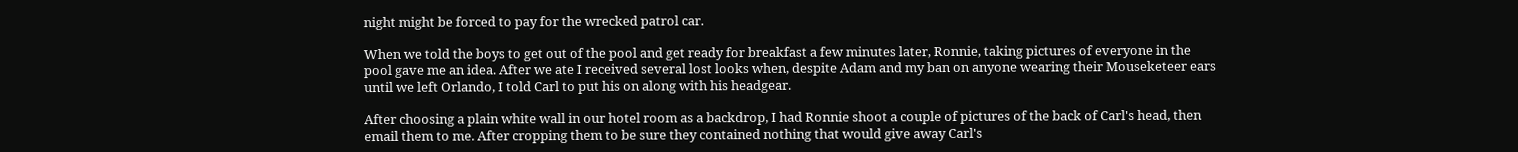night might be forced to pay for the wrecked patrol car.

When we told the boys to get out of the pool and get ready for breakfast a few minutes later, Ronnie, taking pictures of everyone in the pool gave me an idea. After we ate I received several lost looks when, despite Adam and my ban on anyone wearing their Mouseketeer ears until we left Orlando, I told Carl to put his on along with his headgear.

After choosing a plain white wall in our hotel room as a backdrop, I had Ronnie shoot a couple of pictures of the back of Carl's head, then email them to me. After cropping them to be sure they contained nothing that would give away Carl's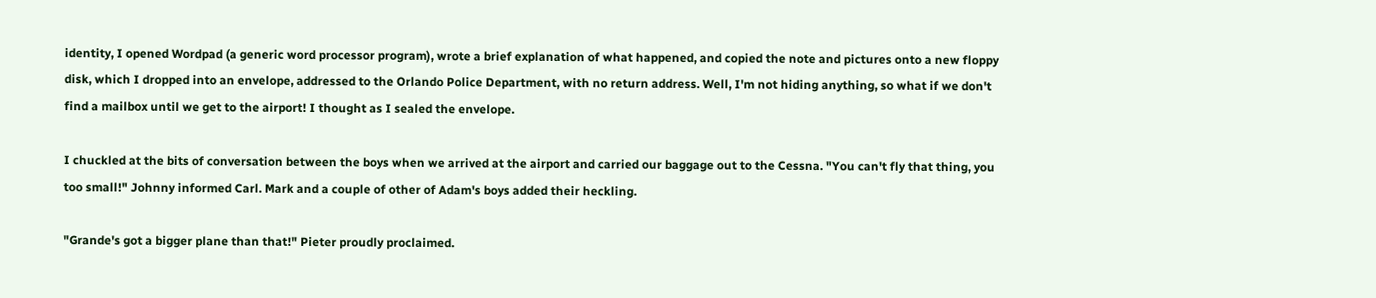identity, I opened Wordpad (a generic word processor program), wrote a brief explanation of what happened, and copied the note and pictures onto a new floppy disk, which I dropped into an envelope, addressed to the Orlando Police Department, with no return address. Well, I'm not hiding anything, so what if we don't find a mailbox until we get to the airport! I thought as I sealed the envelope.

I chuckled at the bits of conversation between the boys when we arrived at the airport and carried our baggage out to the Cessna. "You can't fly that thing, you too small!" Johnny informed Carl. Mark and a couple of other of Adam's boys added their heckling.

"Grande's got a bigger plane than that!" Pieter proudly proclaimed.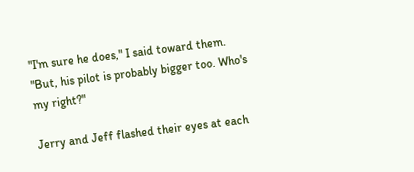"I'm sure he does," I said toward them. "But, his pilot is probably bigger too. Who's my right?"

Jerry and Jeff flashed their eyes at each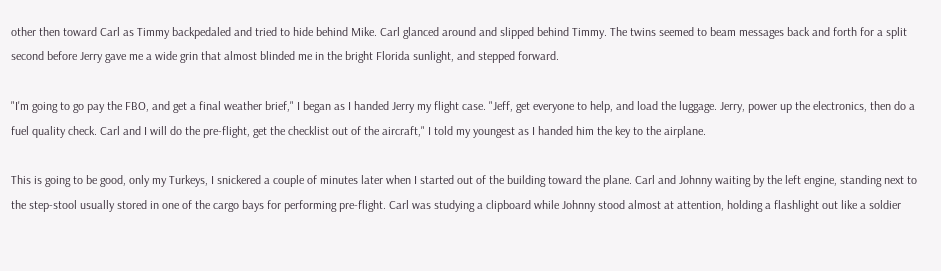other then toward Carl as Timmy backpedaled and tried to hide behind Mike. Carl glanced around and slipped behind Timmy. The twins seemed to beam messages back and forth for a split second before Jerry gave me a wide grin that almost blinded me in the bright Florida sunlight, and stepped forward.

"I'm going to go pay the FBO, and get a final weather brief," I began as I handed Jerry my flight case. "Jeff, get everyone to help, and load the luggage. Jerry, power up the electronics, then do a fuel quality check. Carl and I will do the pre-flight, get the checklist out of the aircraft," I told my youngest as I handed him the key to the airplane.

This is going to be good, only my Turkeys, I snickered a couple of minutes later when I started out of the building toward the plane. Carl and Johnny waiting by the left engine, standing next to the step-stool usually stored in one of the cargo bays for performing pre-flight. Carl was studying a clipboard while Johnny stood almost at attention, holding a flashlight out like a soldier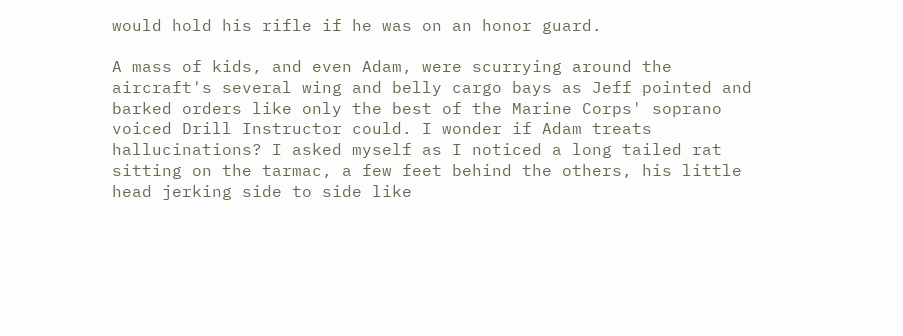would hold his rifle if he was on an honor guard.

A mass of kids, and even Adam, were scurrying around the aircraft's several wing and belly cargo bays as Jeff pointed and barked orders like only the best of the Marine Corps' soprano voiced Drill Instructor could. I wonder if Adam treats hallucinations? I asked myself as I noticed a long tailed rat sitting on the tarmac, a few feet behind the others, his little head jerking side to side like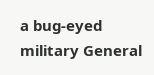a bug-eyed military General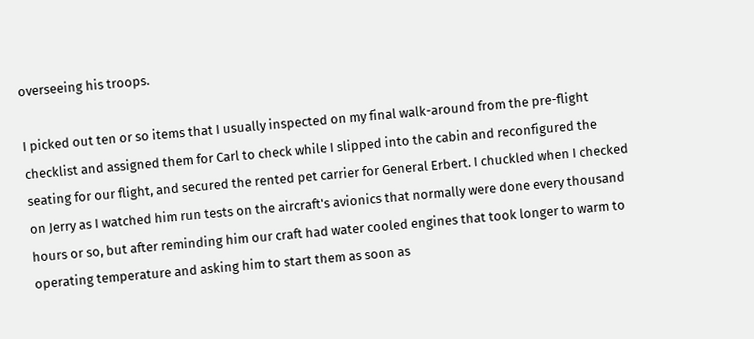overseeing his troops.

I picked out ten or so items that I usually inspected on my final walk-around from the pre-flight checklist and assigned them for Carl to check while I slipped into the cabin and reconfigured the seating for our flight, and secured the rented pet carrier for General Erbert. I chuckled when I checked on Jerry as I watched him run tests on the aircraft's avionics that normally were done every thousand hours or so, but after reminding him our craft had water cooled engines that took longer to warm to operating temperature and asking him to start them as soon as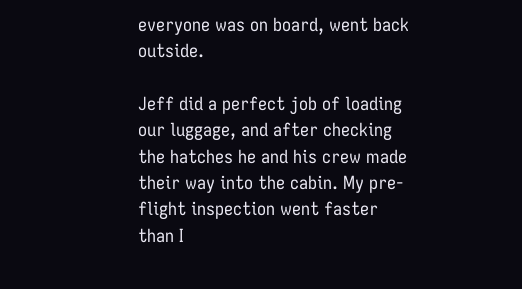everyone was on board, went back outside.

Jeff did a perfect job of loading our luggage, and after checking the hatches he and his crew made their way into the cabin. My pre-flight inspection went faster than I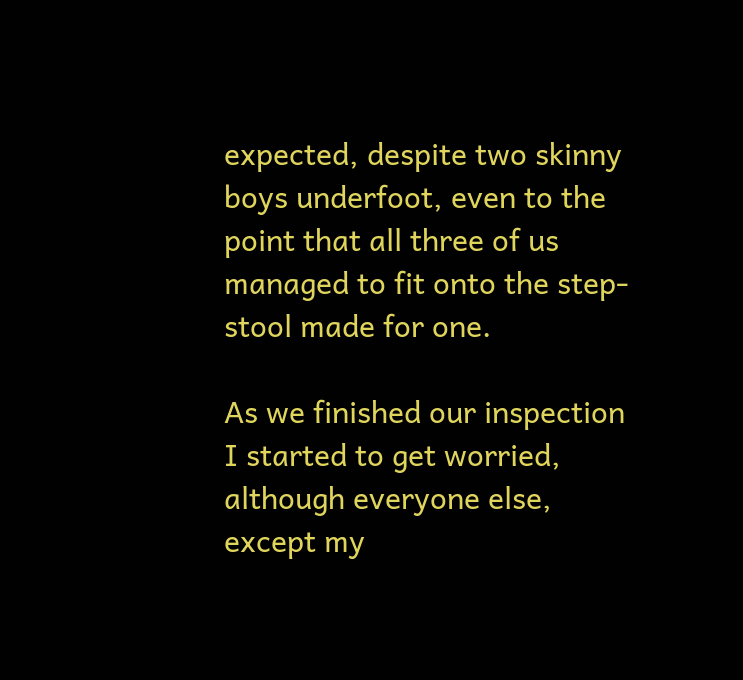expected, despite two skinny boys underfoot, even to the point that all three of us managed to fit onto the step-stool made for one.

As we finished our inspection I started to get worried, although everyone else, except my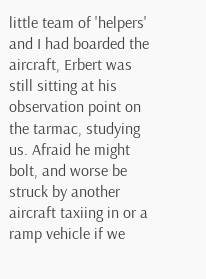little team of 'helpers' and I had boarded the aircraft, Erbert was still sitting at his observation point on the tarmac, studying us. Afraid he might bolt, and worse be struck by another aircraft taxiing in or a ramp vehicle if we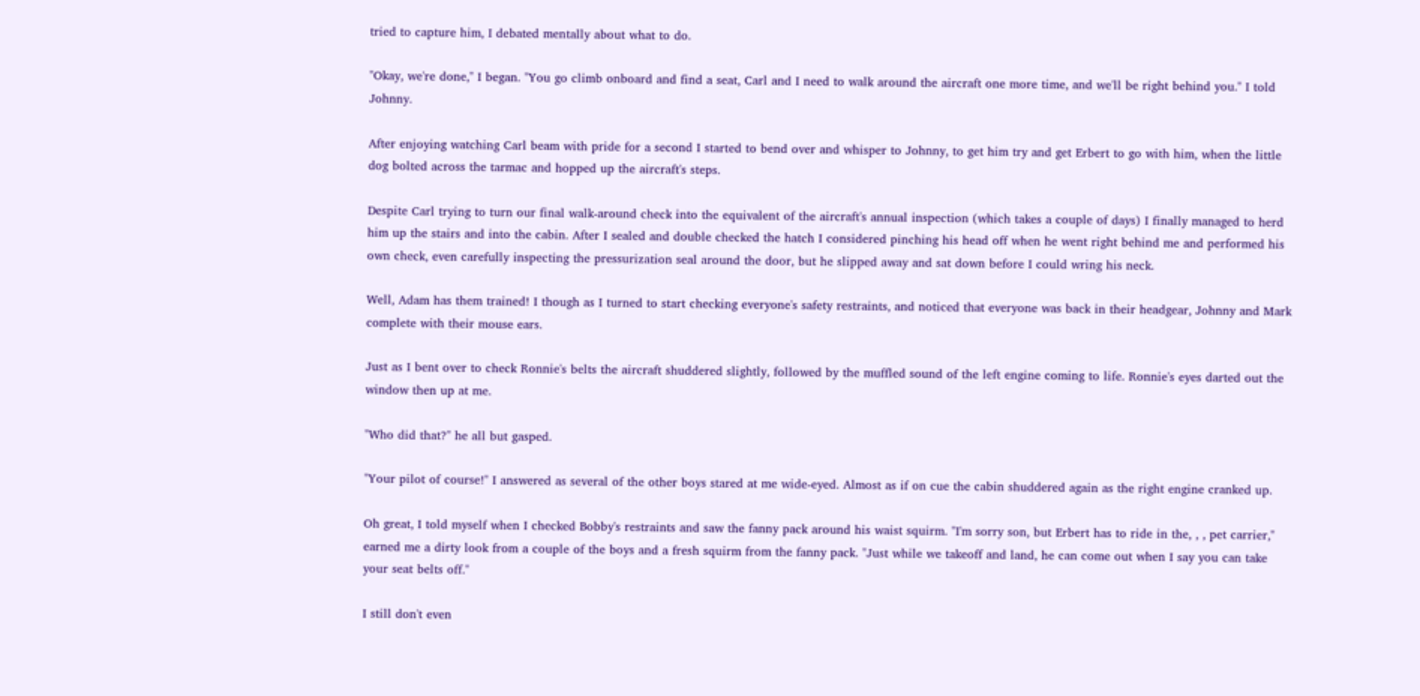tried to capture him, I debated mentally about what to do.

"Okay, we're done," I began. "You go climb onboard and find a seat, Carl and I need to walk around the aircraft one more time, and we'll be right behind you." I told Johnny.

After enjoying watching Carl beam with pride for a second I started to bend over and whisper to Johnny, to get him try and get Erbert to go with him, when the little dog bolted across the tarmac and hopped up the aircraft's steps.

Despite Carl trying to turn our final walk-around check into the equivalent of the aircraft's annual inspection (which takes a couple of days) I finally managed to herd him up the stairs and into the cabin. After I sealed and double checked the hatch I considered pinching his head off when he went right behind me and performed his own check, even carefully inspecting the pressurization seal around the door, but he slipped away and sat down before I could wring his neck.

Well, Adam has them trained! I though as I turned to start checking everyone's safety restraints, and noticed that everyone was back in their headgear, Johnny and Mark complete with their mouse ears.

Just as I bent over to check Ronnie's belts the aircraft shuddered slightly, followed by the muffled sound of the left engine coming to life. Ronnie's eyes darted out the window then up at me.

"Who did that?" he all but gasped.

"Your pilot of course!" I answered as several of the other boys stared at me wide-eyed. Almost as if on cue the cabin shuddered again as the right engine cranked up.

Oh great, I told myself when I checked Bobby's restraints and saw the fanny pack around his waist squirm. "I'm sorry son, but Erbert has to ride in the, , , pet carrier," earned me a dirty look from a couple of the boys and a fresh squirm from the fanny pack. "Just while we takeoff and land, he can come out when I say you can take your seat belts off."

I still don't even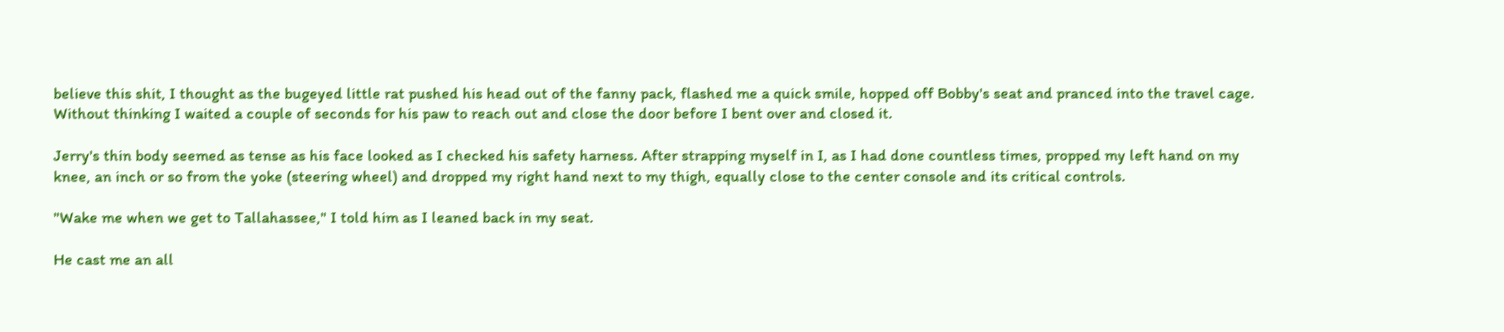believe this shit, I thought as the bugeyed little rat pushed his head out of the fanny pack, flashed me a quick smile, hopped off Bobby's seat and pranced into the travel cage. Without thinking I waited a couple of seconds for his paw to reach out and close the door before I bent over and closed it.

Jerry's thin body seemed as tense as his face looked as I checked his safety harness. After strapping myself in I, as I had done countless times, propped my left hand on my knee, an inch or so from the yoke (steering wheel) and dropped my right hand next to my thigh, equally close to the center console and its critical controls.

"Wake me when we get to Tallahassee," I told him as I leaned back in my seat.

He cast me an all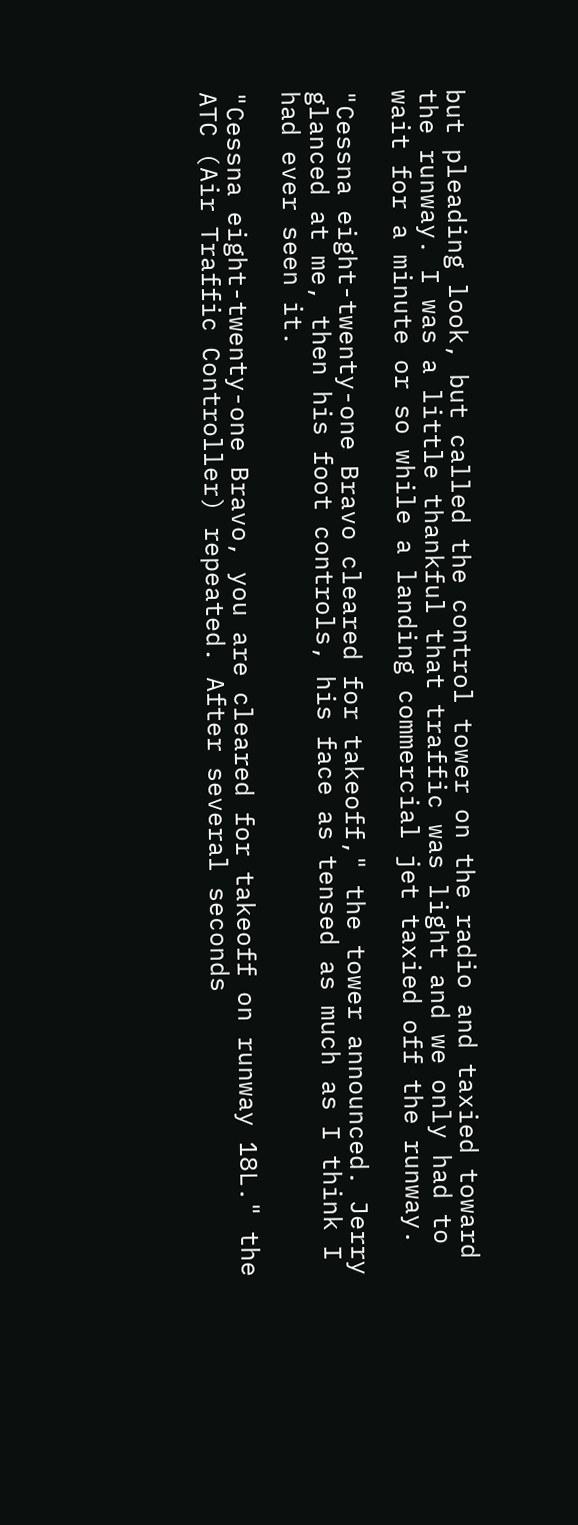but pleading look, but called the control tower on the radio and taxied toward the runway. I was a little thankful that traffic was light and we only had to wait for a minute or so while a landing commercial jet taxied off the runway.

"Cessna eight-twenty-one Bravo cleared for takeoff," the tower announced. Jerry glanced at me, then his foot controls, his face as tensed as much as I think I had ever seen it.

"Cessna eight-twenty-one Bravo, you are cleared for takeoff on runway 18L." the ATC (Air Traffic Controller) repeated. After several seconds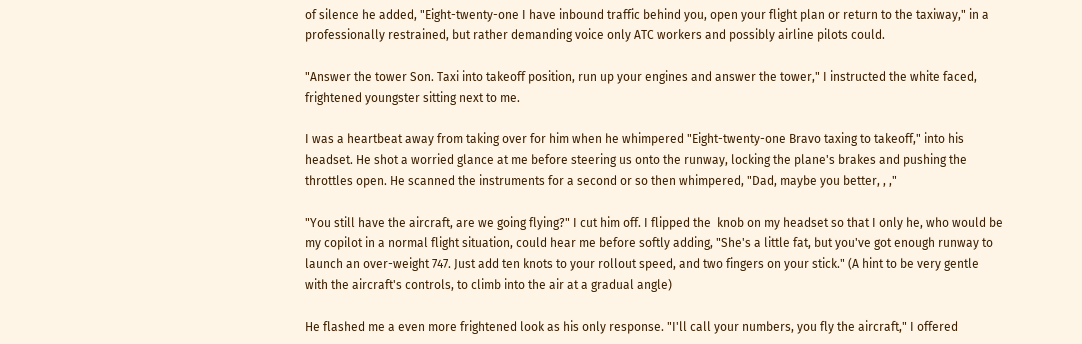of silence he added, "Eight-twenty-one I have inbound traffic behind you, open your flight plan or return to the taxiway," in a professionally restrained, but rather demanding voice only ATC workers and possibly airline pilots could.

"Answer the tower Son. Taxi into takeoff position, run up your engines and answer the tower," I instructed the white faced, frightened youngster sitting next to me.

I was a heartbeat away from taking over for him when he whimpered "Eight-twenty-one Bravo taxing to takeoff," into his headset. He shot a worried glance at me before steering us onto the runway, locking the plane's brakes and pushing the throttles open. He scanned the instruments for a second or so then whimpered, "Dad, maybe you better, , ,"

"You still have the aircraft, are we going flying?" I cut him off. I flipped the  knob on my headset so that I only he, who would be my copilot in a normal flight situation, could hear me before softly adding, "She's a little fat, but you've got enough runway to launch an over-weight 747. Just add ten knots to your rollout speed, and two fingers on your stick." (A hint to be very gentle with the aircraft's controls, to climb into the air at a gradual angle)

He flashed me a even more frightened look as his only response. "I'll call your numbers, you fly the aircraft," I offered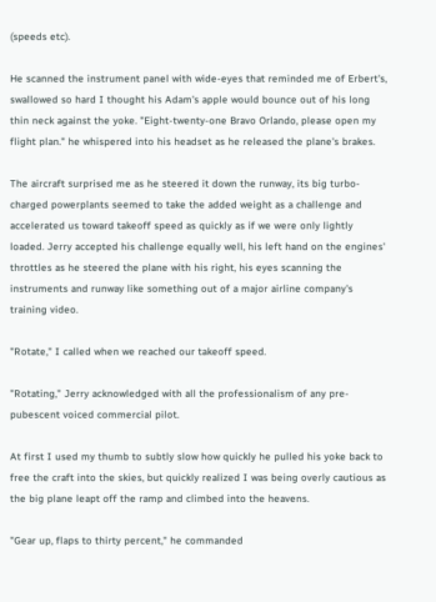(speeds etc).

He scanned the instrument panel with wide-eyes that reminded me of Erbert's, swallowed so hard I thought his Adam's apple would bounce out of his long thin neck against the yoke. "Eight-twenty-one Bravo Orlando, please open my flight plan." he whispered into his headset as he released the plane's brakes.

The aircraft surprised me as he steered it down the runway, its big turbo-charged powerplants seemed to take the added weight as a challenge and accelerated us toward takeoff speed as quickly as if we were only lightly loaded. Jerry accepted his challenge equally well, his left hand on the engines' throttles as he steered the plane with his right, his eyes scanning the instruments and runway like something out of a major airline company's training video.

"Rotate," I called when we reached our takeoff speed.

"Rotating," Jerry acknowledged with all the professionalism of any pre-pubescent voiced commercial pilot.

At first I used my thumb to subtly slow how quickly he pulled his yoke back to free the craft into the skies, but quickly realized I was being overly cautious as the big plane leapt off the ramp and climbed into the heavens.

"Gear up, flaps to thirty percent," he commanded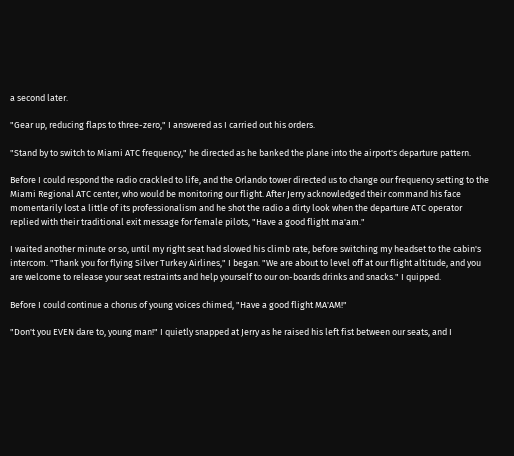a second later.

"Gear up, reducing flaps to three-zero," I answered as I carried out his orders.

"Stand by to switch to Miami ATC frequency," he directed as he banked the plane into the airport's departure pattern.

Before I could respond the radio crackled to life, and the Orlando tower directed us to change our frequency setting to the Miami Regional ATC center, who would be monitoring our flight. After Jerry acknowledged their command his face momentarily lost a little of its professionalism and he shot the radio a dirty look when the departure ATC operator replied with their traditional exit message for female pilots, "Have a good flight ma'am."

I waited another minute or so, until my right seat had slowed his climb rate, before switching my headset to the cabin's intercom. "Thank you for flying Silver Turkey Airlines," I began. "We are about to level off at our flight altitude, and you are welcome to release your seat restraints and help yourself to our on-boards drinks and snacks." I quipped.

Before I could continue a chorus of young voices chimed, "Have a good flight MA'AM!"

"Don't you EVEN dare to, young man!" I quietly snapped at Jerry as he raised his left fist between our seats, and I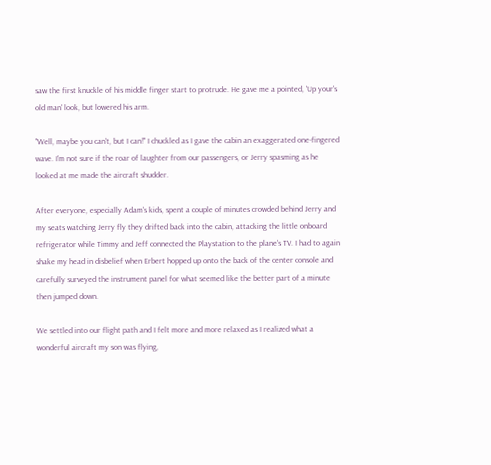saw the first knuckle of his middle finger start to protrude. He gave me a pointed, 'Up your's old man' look, but lowered his arm.

"Well, maybe you can't, but I can!" I chuckled as I gave the cabin an exaggerated one-fingered wave. I'm not sure if the roar of laughter from our passengers, or Jerry spasming as he looked at me made the aircraft shudder.

After everyone, especially Adam's kids, spent a couple of minutes crowded behind Jerry and my seats watching Jerry fly they drifted back into the cabin, attacking the little onboard refrigerator while Timmy and Jeff connected the Playstation to the plane's TV. I had to again shake my head in disbelief when Erbert hopped up onto the back of the center console and carefully surveyed the instrument panel for what seemed like the better part of a minute then jumped down.

We settled into our flight path and I felt more and more relaxed as I realized what a wonderful aircraft my son was flying,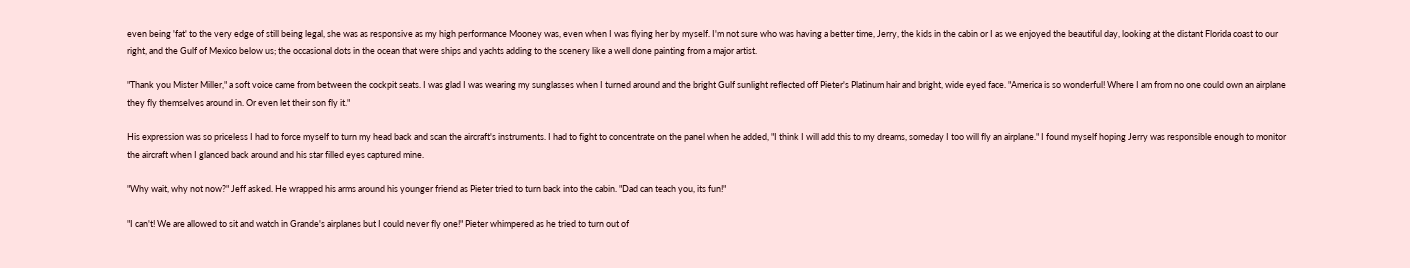even being 'fat' to the very edge of still being legal, she was as responsive as my high performance Mooney was, even when I was flying her by myself. I'm not sure who was having a better time, Jerry, the kids in the cabin or I as we enjoyed the beautiful day, looking at the distant Florida coast to our right, and the Gulf of Mexico below us; the occasional dots in the ocean that were ships and yachts adding to the scenery like a well done painting from a major artist.

"Thank you Mister Miller," a soft voice came from between the cockpit seats. I was glad I was wearing my sunglasses when I turned around and the bright Gulf sunlight reflected off Pieter's Platinum hair and bright, wide eyed face. "America is so wonderful! Where I am from no one could own an airplane they fly themselves around in. Or even let their son fly it."

His expression was so priceless I had to force myself to turn my head back and scan the aircraft's instruments. I had to fight to concentrate on the panel when he added, "I think I will add this to my dreams, someday I too will fly an airplane." I found myself hoping Jerry was responsible enough to monitor the aircraft when I glanced back around and his star filled eyes captured mine.

"Why wait, why not now?" Jeff asked. He wrapped his arms around his younger friend as Pieter tried to turn back into the cabin. "Dad can teach you, its fun!"

"I can't! We are allowed to sit and watch in Grande's airplanes but I could never fly one!" Pieter whimpered as he tried to turn out of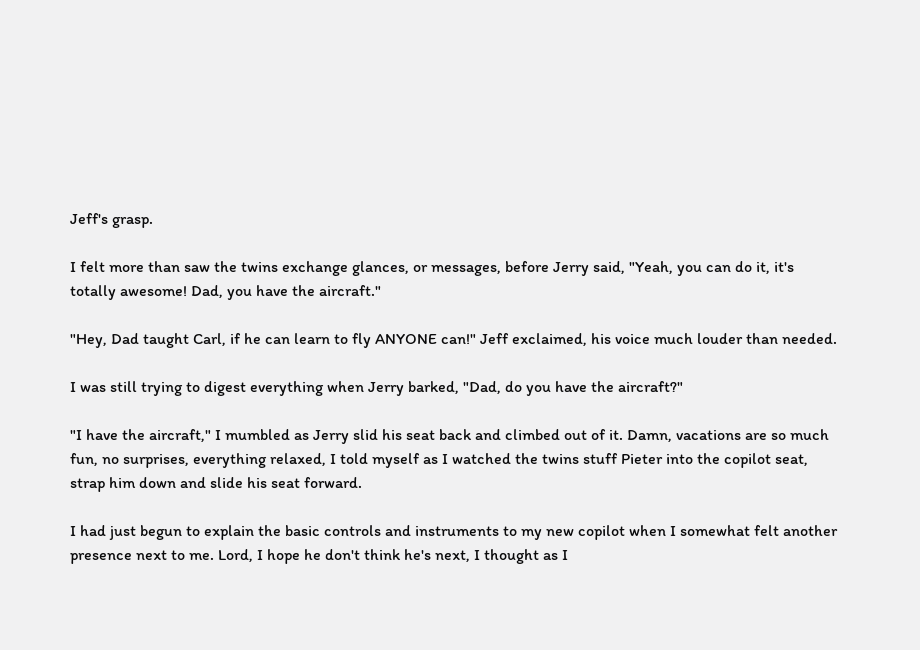Jeff's grasp.

I felt more than saw the twins exchange glances, or messages, before Jerry said, "Yeah, you can do it, it's totally awesome! Dad, you have the aircraft."

"Hey, Dad taught Carl, if he can learn to fly ANYONE can!" Jeff exclaimed, his voice much louder than needed.

I was still trying to digest everything when Jerry barked, "Dad, do you have the aircraft?"

"I have the aircraft," I mumbled as Jerry slid his seat back and climbed out of it. Damn, vacations are so much fun, no surprises, everything relaxed, I told myself as I watched the twins stuff Pieter into the copilot seat, strap him down and slide his seat forward.

I had just begun to explain the basic controls and instruments to my new copilot when I somewhat felt another presence next to me. Lord, I hope he don't think he's next, I thought as I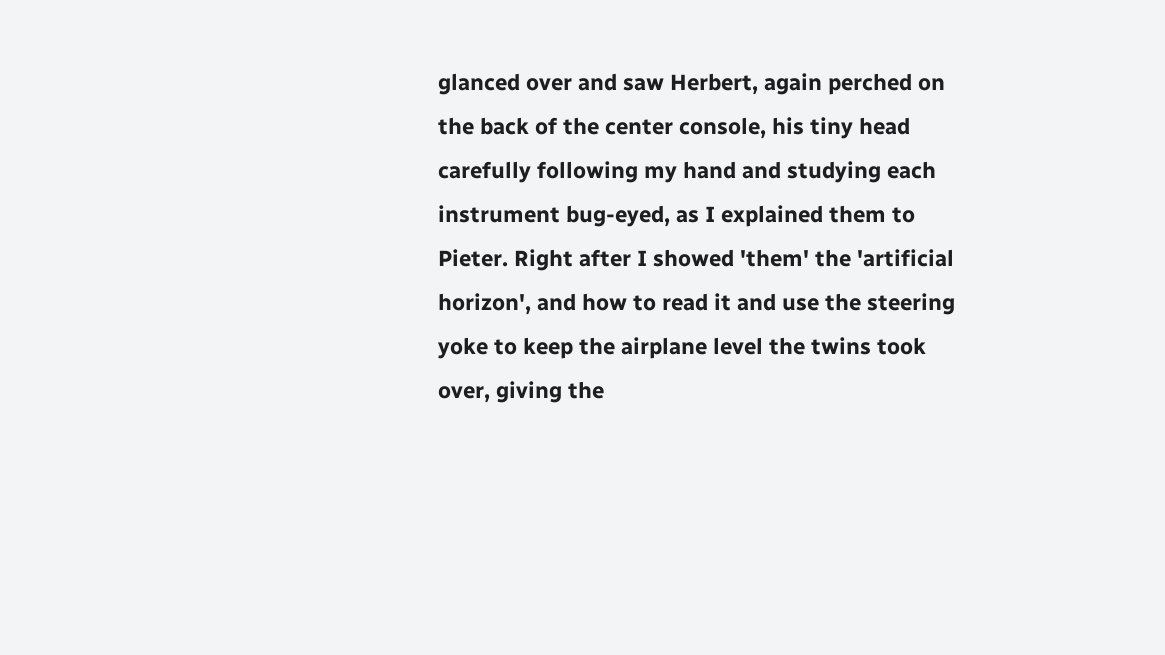glanced over and saw Herbert, again perched on the back of the center console, his tiny head carefully following my hand and studying each instrument bug-eyed, as I explained them to Pieter. Right after I showed 'them' the 'artificial horizon', and how to read it and use the steering yoke to keep the airplane level the twins took over, giving the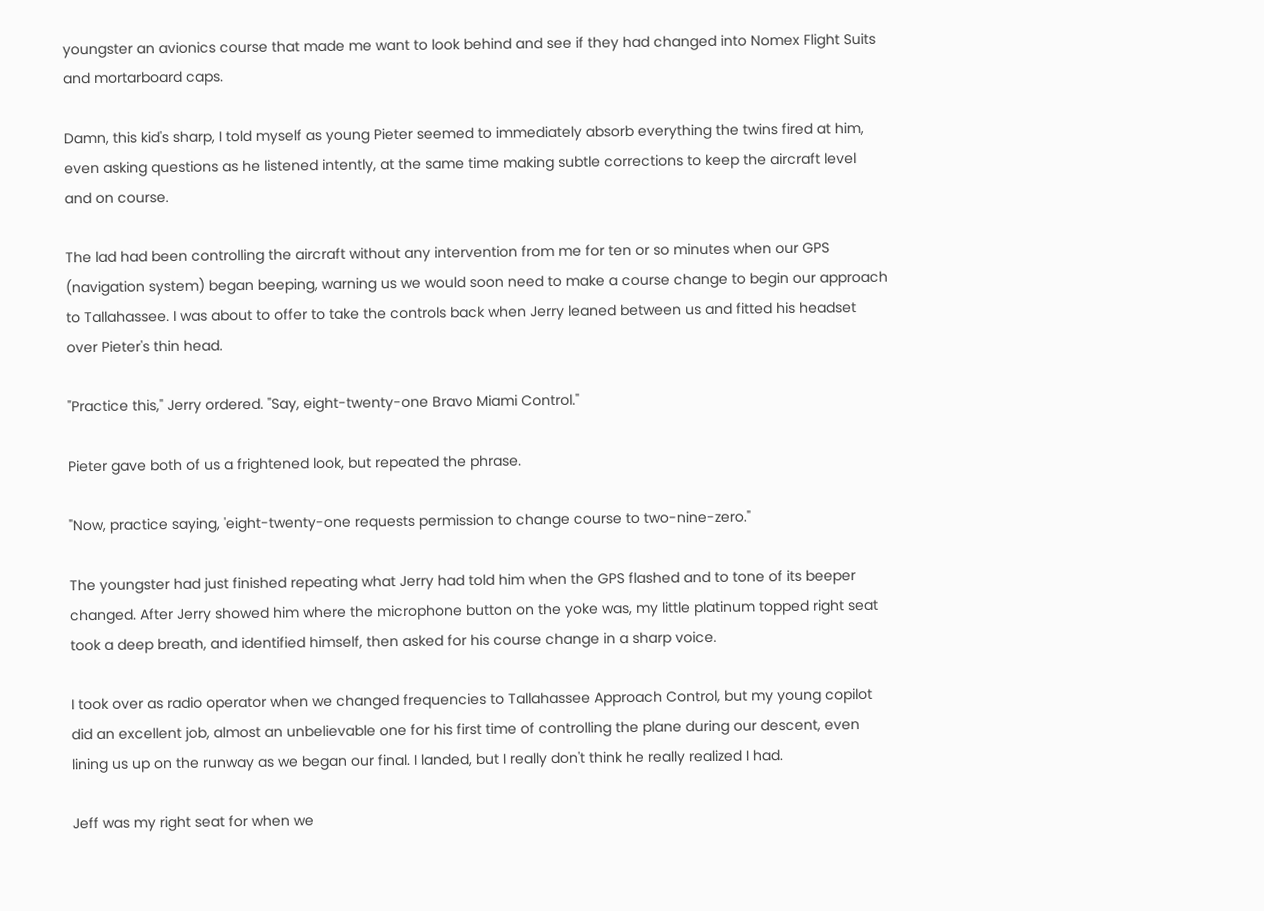youngster an avionics course that made me want to look behind and see if they had changed into Nomex Flight Suits and mortarboard caps.

Damn, this kid's sharp, I told myself as young Pieter seemed to immediately absorb everything the twins fired at him, even asking questions as he listened intently, at the same time making subtle corrections to keep the aircraft level and on course.

The lad had been controlling the aircraft without any intervention from me for ten or so minutes when our GPS (navigation system) began beeping, warning us we would soon need to make a course change to begin our approach to Tallahassee. I was about to offer to take the controls back when Jerry leaned between us and fitted his headset over Pieter's thin head.

"Practice this," Jerry ordered. "Say, eight-twenty-one Bravo Miami Control."

Pieter gave both of us a frightened look, but repeated the phrase.

"Now, practice saying, 'eight-twenty-one requests permission to change course to two-nine-zero."

The youngster had just finished repeating what Jerry had told him when the GPS flashed and to tone of its beeper changed. After Jerry showed him where the microphone button on the yoke was, my little platinum topped right seat took a deep breath, and identified himself, then asked for his course change in a sharp voice.

I took over as radio operator when we changed frequencies to Tallahassee Approach Control, but my young copilot did an excellent job, almost an unbelievable one for his first time of controlling the plane during our descent, even lining us up on the runway as we began our final. I landed, but I really don't think he really realized I had.

Jeff was my right seat for when we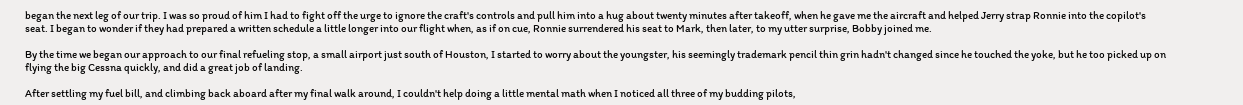began the next leg of our trip. I was so proud of him I had to fight off the urge to ignore the craft's controls and pull him into a hug about twenty minutes after takeoff, when he gave me the aircraft and helped Jerry strap Ronnie into the copilot's seat. I began to wonder if they had prepared a written schedule a little longer into our flight when, as if on cue, Ronnie surrendered his seat to Mark, then later, to my utter surprise, Bobby joined me.

By the time we began our approach to our final refueling stop, a small airport just south of Houston, I started to worry about the youngster, his seemingly trademark pencil thin grin hadn't changed since he touched the yoke, but he too picked up on flying the big Cessna quickly, and did a great job of landing.

After settling my fuel bill, and climbing back aboard after my final walk around, I couldn't help doing a little mental math when I noticed all three of my budding pilots,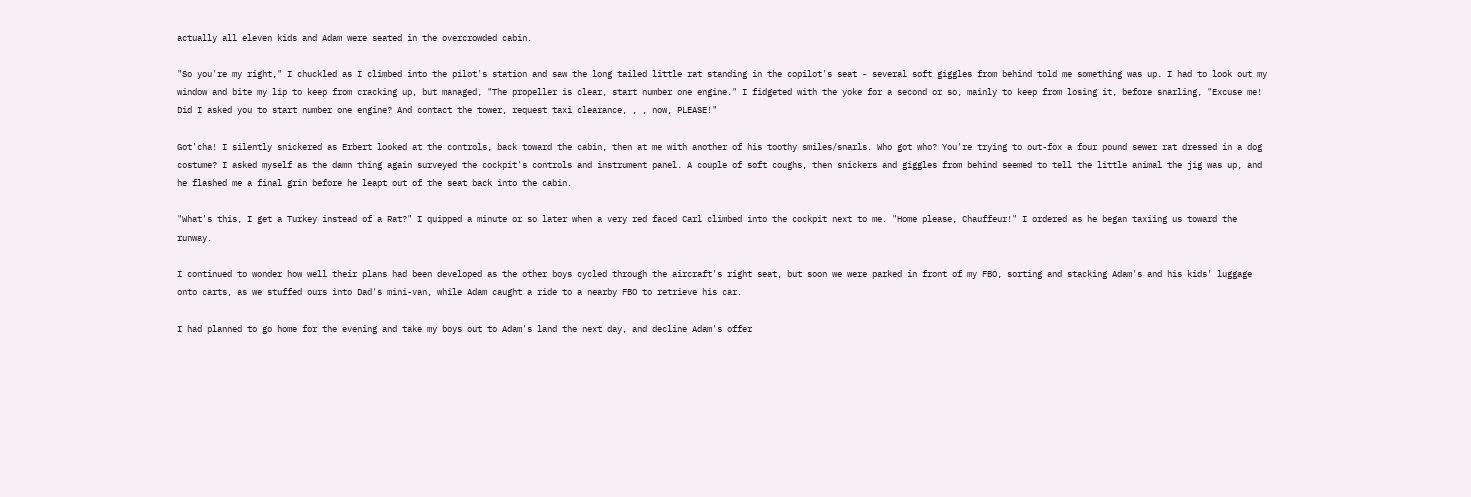actually all eleven kids and Adam were seated in the overcrowded cabin.

"So you're my right," I chuckled as I climbed into the pilot's station and saw the long tailed little rat standing in the copilot's seat - several soft giggles from behind told me something was up. I had to look out my window and bite my lip to keep from cracking up, but managed, "The propeller is clear, start number one engine." I fidgeted with the yoke for a second or so, mainly to keep from losing it, before snarling, "Excuse me! Did I asked you to start number one engine? And contact the tower, request taxi clearance, , , now, PLEASE!"

Got'cha! I silently snickered as Erbert looked at the controls, back toward the cabin, then at me with another of his toothy smiles/snarls. Who got who? You're trying to out-fox a four pound sewer rat dressed in a dog costume? I asked myself as the damn thing again surveyed the cockpit's controls and instrument panel. A couple of soft coughs, then snickers and giggles from behind seemed to tell the little animal the jig was up, and he flashed me a final grin before he leapt out of the seat back into the cabin.

"What's this, I get a Turkey instead of a Rat?" I quipped a minute or so later when a very red faced Carl climbed into the cockpit next to me. "Home please, Chauffeur!" I ordered as he began taxiing us toward the runway.

I continued to wonder how well their plans had been developed as the other boys cycled through the aircraft's right seat, but soon we were parked in front of my FBO, sorting and stacking Adam's and his kids' luggage onto carts, as we stuffed ours into Dad's mini-van, while Adam caught a ride to a nearby FBO to retrieve his car.

I had planned to go home for the evening and take my boys out to Adam's land the next day, and decline Adam's offer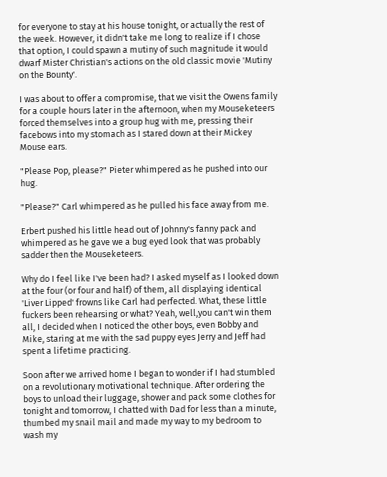for everyone to stay at his house tonight, or actually the rest of the week. However, it didn't take me long to realize if I chose that option, I could spawn a mutiny of such magnitude it would dwarf Mister Christian's actions on the old classic movie 'Mutiny on the Bounty'.

I was about to offer a compromise, that we visit the Owens family for a couple hours later in the afternoon, when my Mouseketeers forced themselves into a group hug with me, pressing their facebows into my stomach as I stared down at their Mickey Mouse ears.

"Please Pop, please?" Pieter whimpered as he pushed into our hug.

"Please?" Carl whimpered as he pulled his face away from me.

Erbert pushed his little head out of Johnny's fanny pack and whimpered as he gave we a bug eyed look that was probably sadder then the Mouseketeers.

Why do I feel like I've been had? I asked myself as I looked down at the four (or four and half) of them, all displaying identical 'Liver Lipped' frowns like Carl had perfected. What, these little fuckers been rehearsing or what? Yeah, well,you can't win them all, I decided when I noticed the other boys, even Bobby and Mike, staring at me with the sad puppy eyes Jerry and Jeff had spent a lifetime practicing.

Soon after we arrived home I began to wonder if I had stumbled on a revolutionary motivational technique. After ordering the boys to unload their luggage, shower and pack some clothes for tonight and tomorrow, I chatted with Dad for less than a minute, thumbed my snail mail and made my way to my bedroom to wash my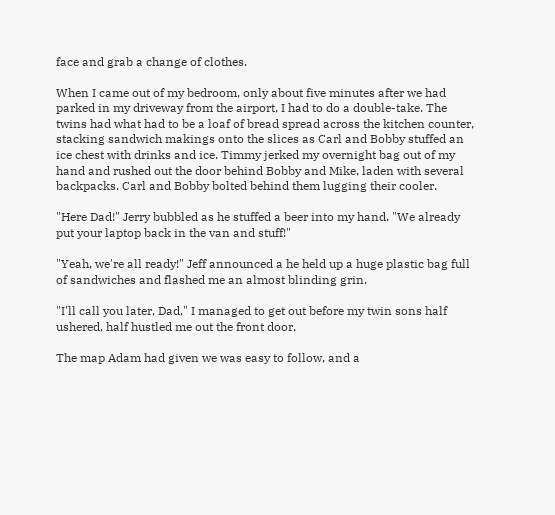face and grab a change of clothes.

When I came out of my bedroom, only about five minutes after we had parked in my driveway from the airport, I had to do a double-take. The twins had what had to be a loaf of bread spread across the kitchen counter, stacking sandwich makings onto the slices as Carl and Bobby stuffed an ice chest with drinks and ice. Timmy jerked my overnight bag out of my hand and rushed out the door behind Bobby and Mike, laden with several backpacks. Carl and Bobby bolted behind them lugging their cooler.

"Here Dad!" Jerry bubbled as he stuffed a beer into my hand. "We already put your laptop back in the van and stuff!"

"Yeah, we're all ready!" Jeff announced a he held up a huge plastic bag full of sandwiches and flashed me an almost blinding grin.

"I'll call you later, Dad," I managed to get out before my twin sons half ushered, half hustled me out the front door.

The map Adam had given we was easy to follow, and a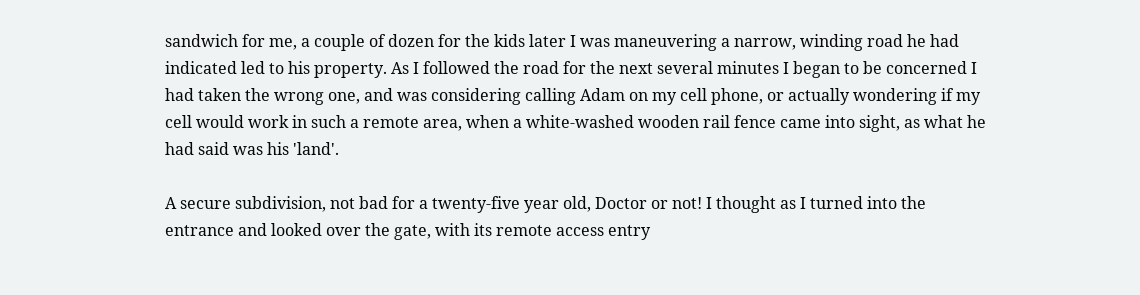sandwich for me, a couple of dozen for the kids later I was maneuvering a narrow, winding road he had indicated led to his property. As I followed the road for the next several minutes I began to be concerned I had taken the wrong one, and was considering calling Adam on my cell phone, or actually wondering if my cell would work in such a remote area, when a white-washed wooden rail fence came into sight, as what he had said was his 'land'.

A secure subdivision, not bad for a twenty-five year old, Doctor or not! I thought as I turned into the entrance and looked over the gate, with its remote access entry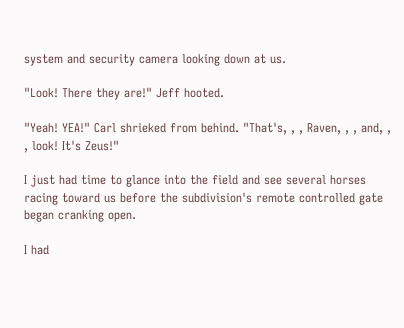system and security camera looking down at us.

"Look! There they are!" Jeff hooted.

"Yeah! YEA!" Carl shrieked from behind. "That's, , , Raven, , , and, , , look! It's Zeus!"

I just had time to glance into the field and see several horses racing toward us before the subdivision's remote controlled gate began cranking open.

I had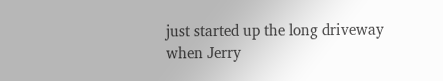just started up the long driveway when Jerry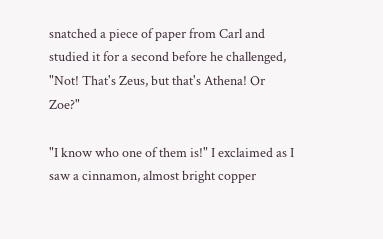snatched a piece of paper from Carl and studied it for a second before he challenged, "Not! That's Zeus, but that's Athena! Or Zoe?"

"I know who one of them is!" I exclaimed as I saw a cinnamon, almost bright copper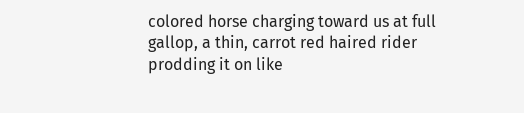colored horse charging toward us at full gallop, a thin, carrot red haired rider prodding it on like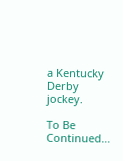a Kentucky Derby jockey.

To Be Continued…